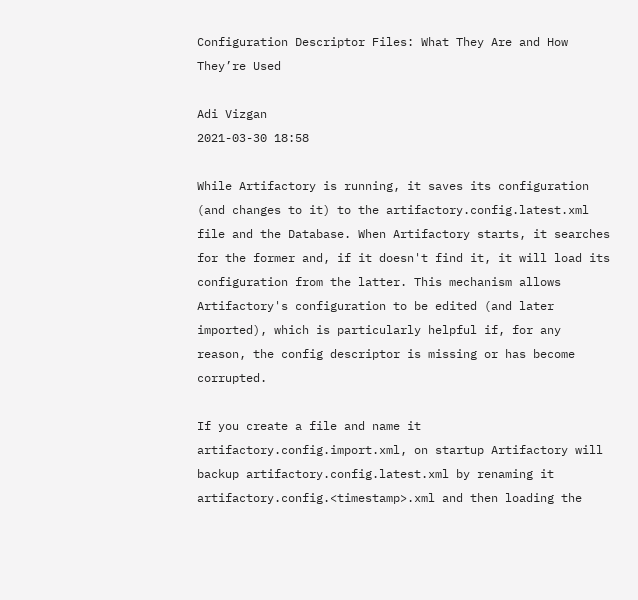Configuration Descriptor Files: What They Are and How They’re Used

Adi Vizgan
2021-03-30 18:58

While Artifactory is running, it saves its configuration (and changes to it) to the artifactory.config.latest.xml file and the Database. When Artifactory starts, it searches for the former and, if it doesn't find it, it will load its configuration from the latter. This mechanism allows Artifactory's configuration to be edited (and later imported), which is particularly helpful if, for any reason, the config descriptor is missing or has become corrupted.

If you create a file and name it artifactory.config.import.xml, on startup Artifactory will backup artifactory.config.latest.xml by renaming it artifactory.config.<timestamp>.xml and then loading the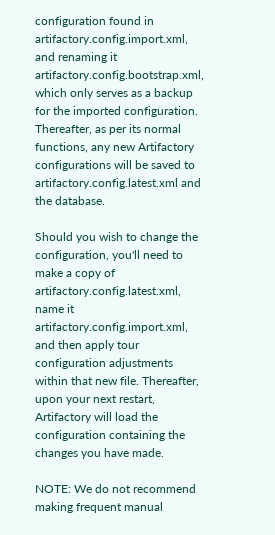configuration found in artifactory.config.import.xml, and renaming it artifactory.config.bootstrap.xml, which only serves as a backup for the imported configuration. Thereafter, as per its normal functions, any new Artifactory configurations will be saved to artifactory.config.latest.xml and the database.

Should you wish to change the configuration, you'll need to make a copy of artifactory.config.latest.xml, name it artifactory.config.import.xml, and then apply tour configuration adjustments within that new file. Thereafter, upon your next restart, Artifactory will load the configuration containing the changes you have made.

NOTE: We do not recommend making frequent manual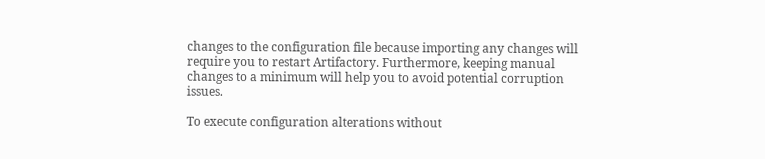changes to the configuration file because importing any changes will require you to restart Artifactory. Furthermore, keeping manual changes to a minimum will help you to avoid potential corruption issues.

To execute configuration alterations without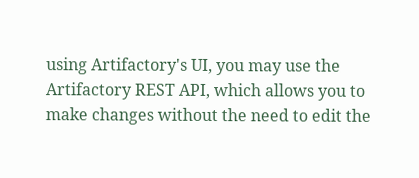using Artifactory's UI, you may use the Artifactory REST API, which allows you to make changes without the need to edit the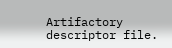Artifactory descriptor file.